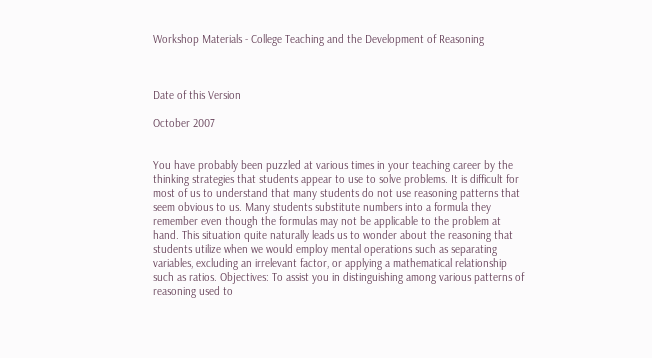Workshop Materials - College Teaching and the Development of Reasoning



Date of this Version

October 2007


You have probably been puzzled at various times in your teaching career by the thinking strategies that students appear to use to solve problems. It is difficult for most of us to understand that many students do not use reasoning patterns that seem obvious to us. Many students substitute numbers into a formula they remember even though the formulas may not be applicable to the problem at hand. This situation quite naturally leads us to wonder about the reasoning that students utilize when we would employ mental operations such as separating variables, excluding an irrelevant factor, or applying a mathematical relationship such as ratios. Objectives: To assist you in distinguishing among various patterns of reasoning used to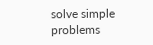solve simple problems